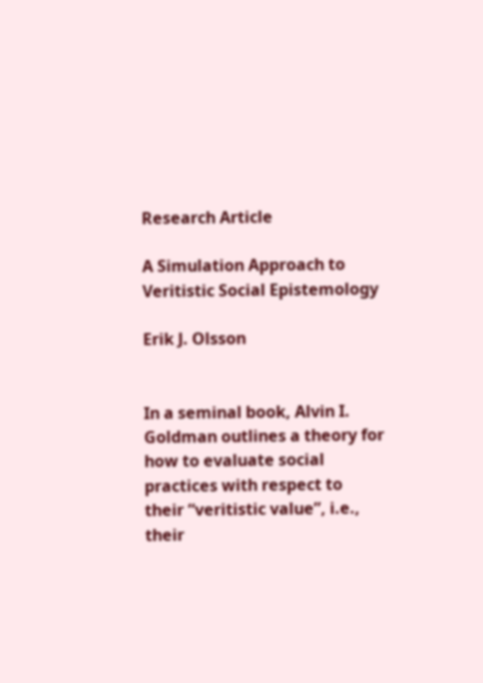Research Article

A Simulation Approach to Veritistic Social Epistemology

Erik J. Olsson


In a seminal book, Alvin I. Goldman outlines a theory for how to evaluate social practices with respect to their “veritistic value”, i.e., their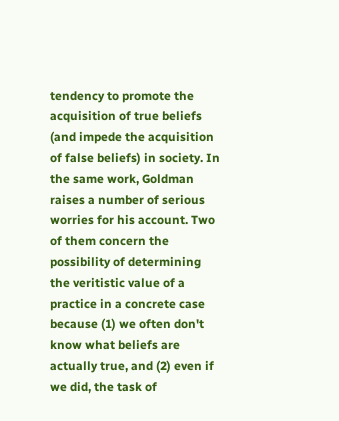tendency to promote the acquisition of true beliefs (and impede the acquisition of false beliefs) in society. In the same work, Goldman raises a number of serious worries for his account. Two of them concern the possibility of determining the veritistic value of a practice in a concrete case because (1) we often don't know what beliefs are actually true, and (2) even if we did, the task of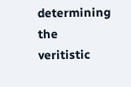determining the veritistic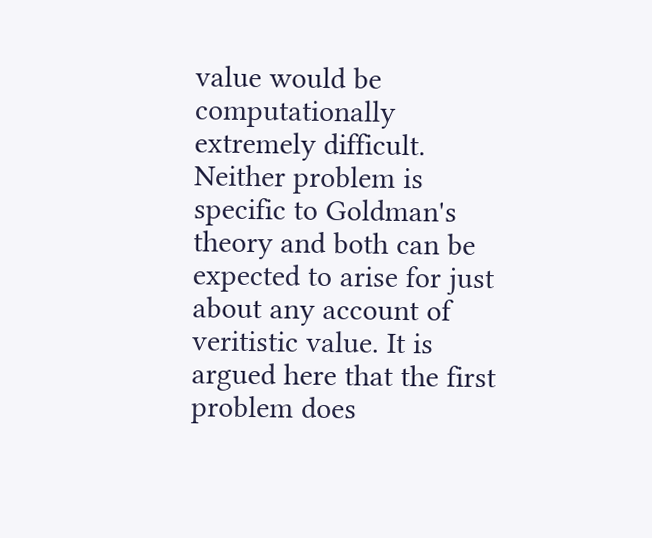value would be computationally extremely difficult. Neither problem is specific to Goldman's theory and both can be expected to arise for just about any account of veritistic value. It is argued here that the first problem does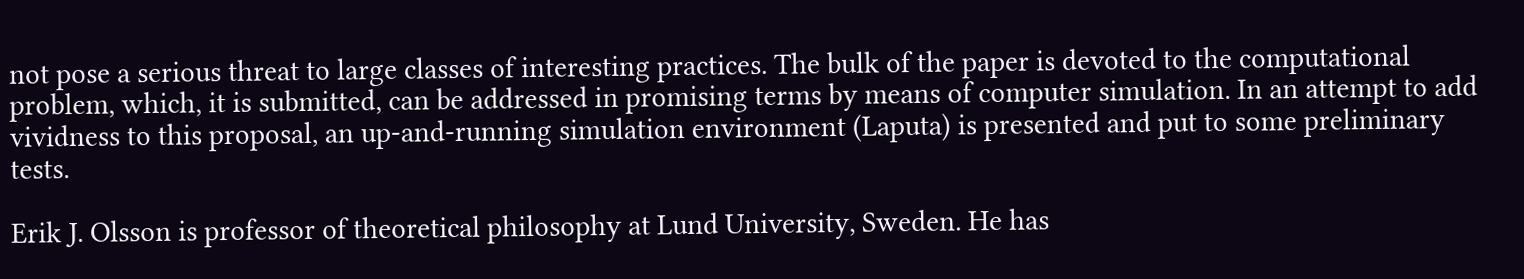not pose a serious threat to large classes of interesting practices. The bulk of the paper is devoted to the computational problem, which, it is submitted, can be addressed in promising terms by means of computer simulation. In an attempt to add vividness to this proposal, an up-and-running simulation environment (Laputa) is presented and put to some preliminary tests.

Erik J. Olsson is professor of theoretical philosophy at Lund University, Sweden. He has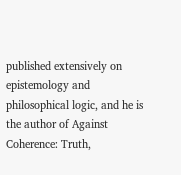published extensively on epistemology and philosophical logic, and he is the author of Against Coherence: Truth,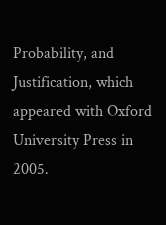Probability, and Justification, which appeared with Oxford University Press in 2005.